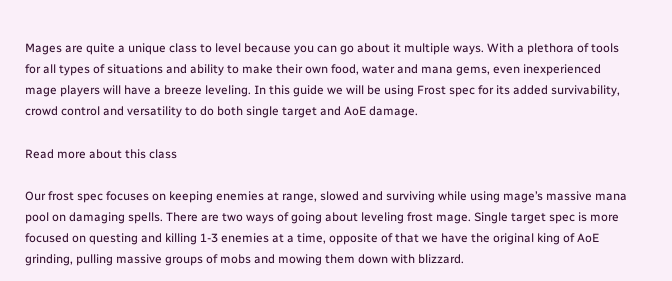Mages are quite a unique class to level because you can go about it multiple ways. With a plethora of tools for all types of situations and ability to make their own food, water and mana gems, even inexperienced mage players will have a breeze leveling. In this guide we will be using Frost spec for its added survivability, crowd control and versatility to do both single target and AoE damage.

Read more about this class

Our frost spec focuses on keeping enemies at range, slowed and surviving while using mage’s massive mana pool on damaging spells. There are two ways of going about leveling frost mage. Single target spec is more focused on questing and killing 1-3 enemies at a time, opposite of that we have the original king of AoE grinding, pulling massive groups of mobs and mowing them down with blizzard.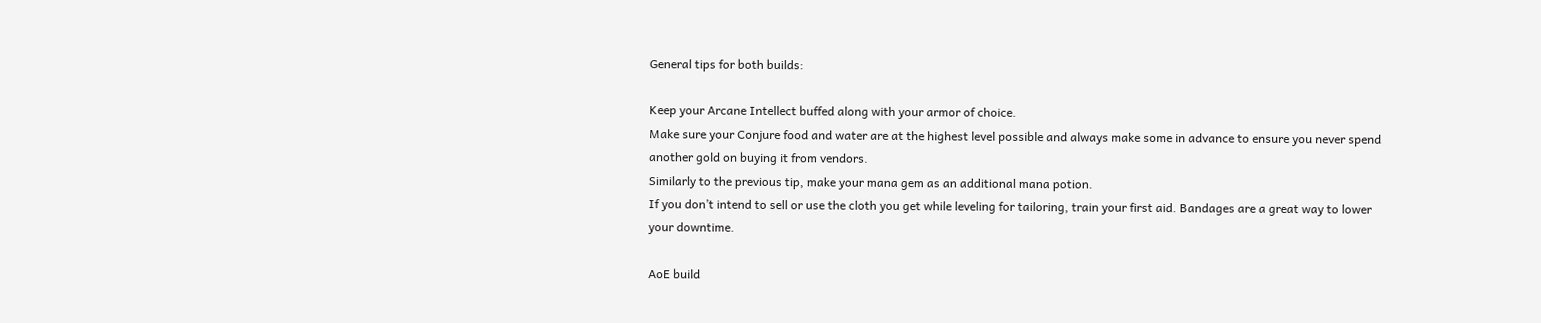General tips for both builds:

Keep your Arcane Intellect buffed along with your armor of choice.
Make sure your Conjure food and water are at the highest level possible and always make some in advance to ensure you never spend another gold on buying it from vendors.
Similarly to the previous tip, make your mana gem as an additional mana potion.
If you don’t intend to sell or use the cloth you get while leveling for tailoring, train your first aid. Bandages are a great way to lower your downtime.

AoE build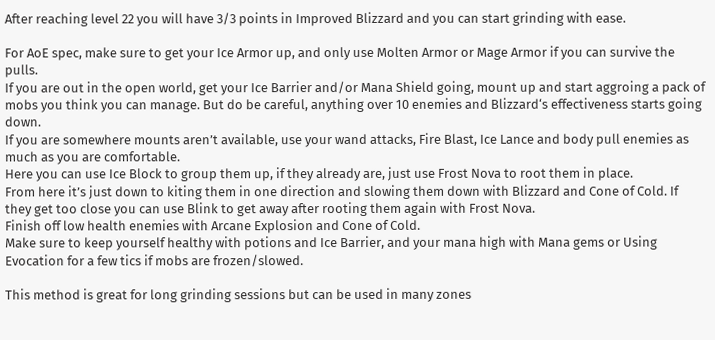After reaching level 22 you will have 3/3 points in Improved Blizzard and you can start grinding with ease.

For AoE spec, make sure to get your Ice Armor up, and only use Molten Armor or Mage Armor if you can survive the pulls.
If you are out in the open world, get your Ice Barrier and/or Mana Shield going, mount up and start aggroing a pack of mobs you think you can manage. But do be careful, anything over 10 enemies and Blizzard‘s effectiveness starts going down.
If you are somewhere mounts aren’t available, use your wand attacks, Fire Blast, Ice Lance and body pull enemies as much as you are comfortable.
Here you can use Ice Block to group them up, if they already are, just use Frost Nova to root them in place.
From here it’s just down to kiting them in one direction and slowing them down with Blizzard and Cone of Cold. If they get too close you can use Blink to get away after rooting them again with Frost Nova.
Finish off low health enemies with Arcane Explosion and Cone of Cold.
Make sure to keep yourself healthy with potions and Ice Barrier, and your mana high with Mana gems or Using Evocation for a few tics if mobs are frozen/slowed.

This method is great for long grinding sessions but can be used in many zones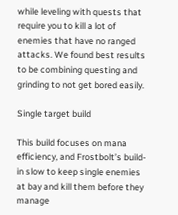while leveling with quests that require you to kill a lot of enemies that have no ranged attacks. We found best results to be combining questing and grinding to not get bored easily.

Single target build

This build focuses on mana efficiency, and Frostbolt’s build-in slow to keep single enemies at bay and kill them before they manage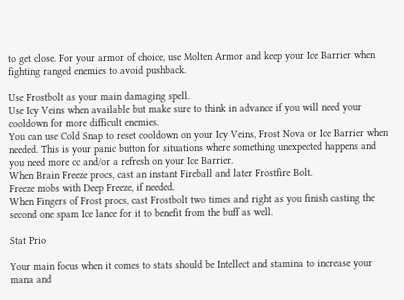to get close. For your armor of choice, use Molten Armor and keep your Ice Barrier when fighting ranged enemies to avoid pushback.

Use Frostbolt as your main damaging spell.
Use Icy Veins when available but make sure to think in advance if you will need your cooldown for more difficult enemies.
You can use Cold Snap to reset cooldown on your Icy Veins, Frost Nova or Ice Barrier when needed. This is your panic button for situations where something unexpected happens and you need more cc and/or a refresh on your Ice Barrier.
When Brain Freeze procs, cast an instant Fireball and later Frostfire Bolt.
Freeze mobs with Deep Freeze, if needed.
When Fingers of Frost procs, cast Frostbolt two times and right as you finish casting the second one spam Ice lance for it to benefit from the buff as well.

Stat Prio

Your main focus when it comes to stats should be Intellect and stamina to increase your mana and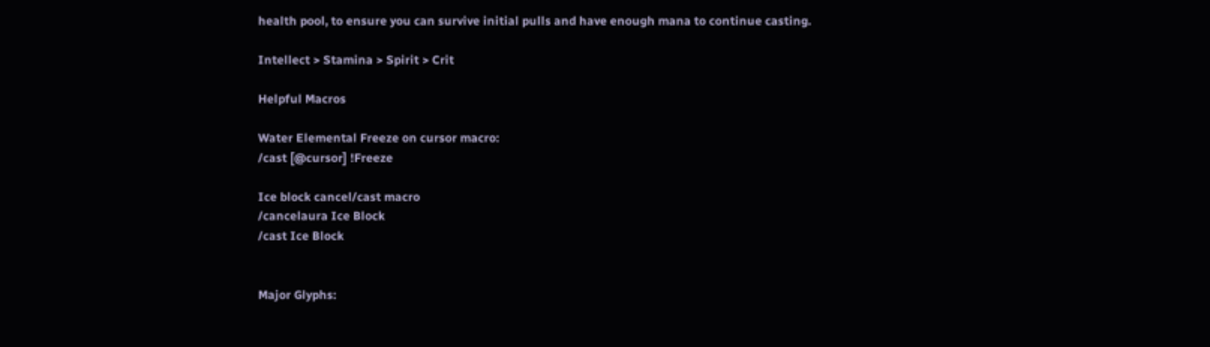health pool, to ensure you can survive initial pulls and have enough mana to continue casting.

Intellect > Stamina > Spirit > Crit

Helpful Macros

Water Elemental Freeze on cursor macro:
/cast [@cursor] !Freeze

Ice block cancel/cast macro
/cancelaura Ice Block
/cast Ice Block


Major Glyphs: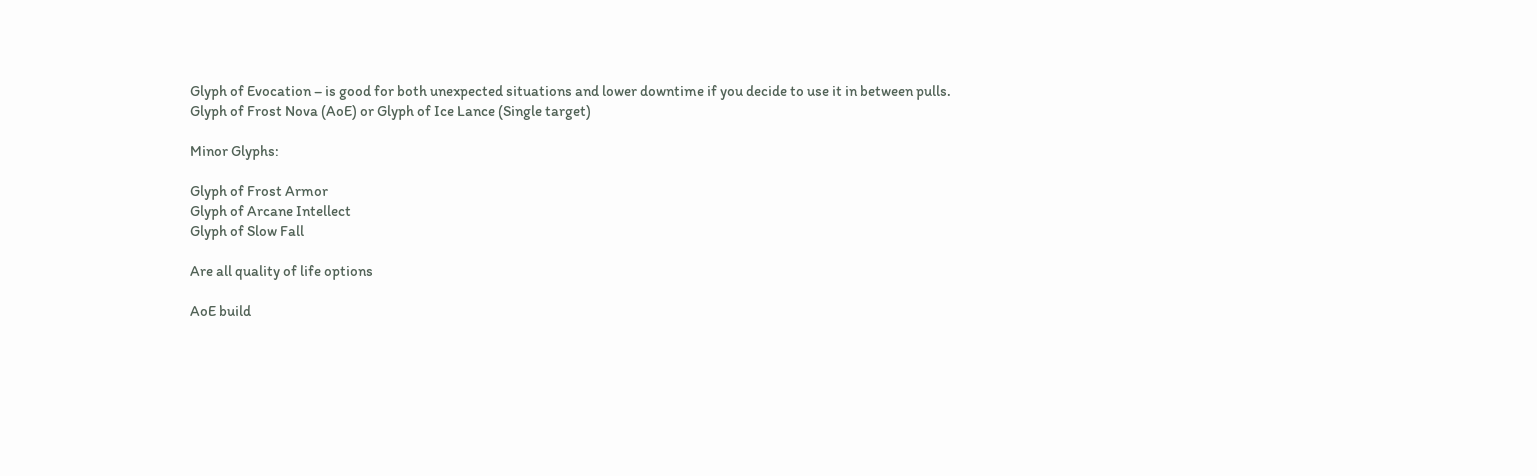Glyph of Evocation – is good for both unexpected situations and lower downtime if you decide to use it in between pulls.
Glyph of Frost Nova (AoE) or Glyph of Ice Lance (Single target)

Minor Glyphs:

Glyph of Frost Armor
Glyph of Arcane Intellect
Glyph of Slow Fall

Are all quality of life options

AoE build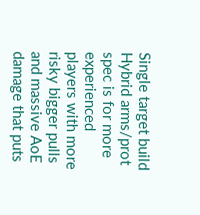Single target build Hybrid arms/prot spec is for more experienced players with more risky bigger pulls and massive AoE damage that puts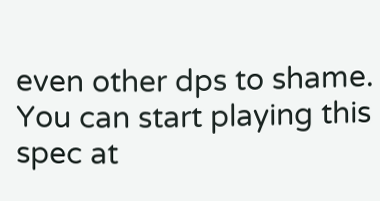even other dps to shame. You can start playing this spec at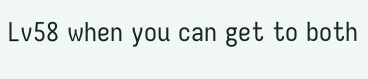Lv58 when you can get to both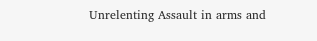Unrelenting Assault in arms and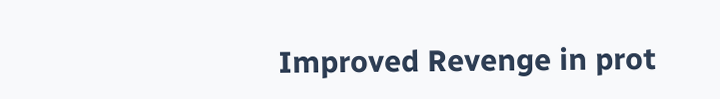Improved Revenge in prot